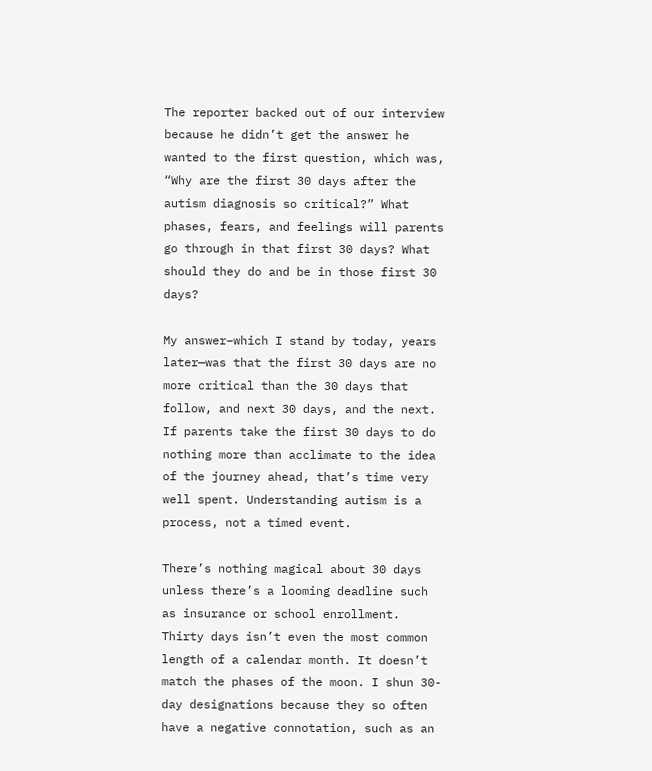The reporter backed out of our interview because he didn’t get the answer he wanted to the first question, which was, “Why are the first 30 days after the autism diagnosis so critical?” What phases, fears, and feelings will parents go through in that first 30 days? What should they do and be in those first 30 days?

My answer–which I stand by today, years later—was that the first 30 days are no more critical than the 30 days that follow, and next 30 days, and the next. If parents take the first 30 days to do nothing more than acclimate to the idea of the journey ahead, that’s time very well spent. Understanding autism is a process, not a timed event.

There’s nothing magical about 30 days unless there’s a looming deadline such as insurance or school enrollment. Thirty days isn’t even the most common length of a calendar month. It doesn’t match the phases of the moon. I shun 30-day designations because they so often have a negative connotation, such as an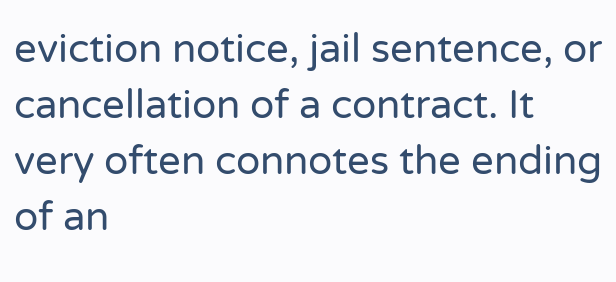eviction notice, jail sentence, or cancellation of a contract. It very often connotes the ending of an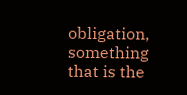obligation, something that is the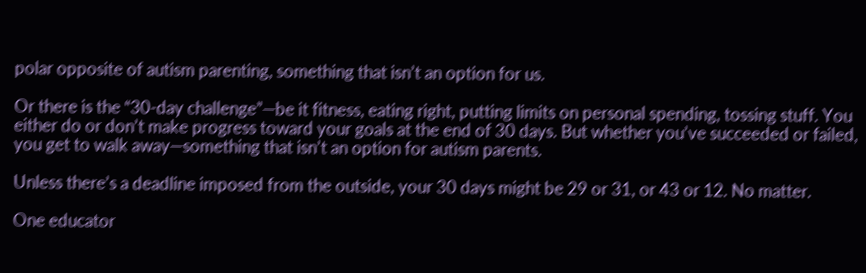polar opposite of autism parenting, something that isn’t an option for us.

Or there is the “30-day challenge”—be it fitness, eating right, putting limits on personal spending, tossing stuff. You either do or don’t make progress toward your goals at the end of 30 days. But whether you’ve succeeded or failed, you get to walk away—something that isn’t an option for autism parents.

Unless there’s a deadline imposed from the outside, your 30 days might be 29 or 31, or 43 or 12. No matter.

One educator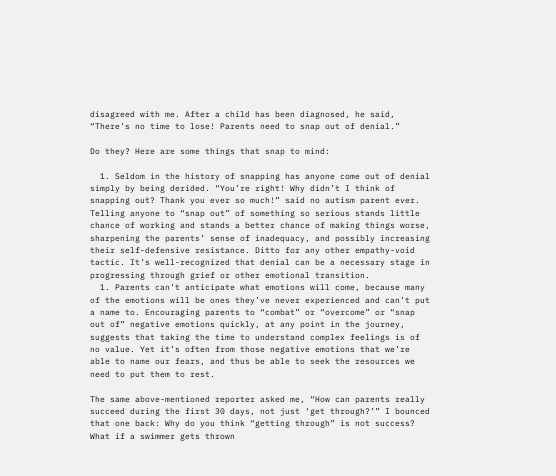disagreed with me. After a child has been diagnosed, he said, “There’s no time to lose! Parents need to snap out of denial.”

Do they? Here are some things that snap to mind:

  1. Seldom in the history of snapping has anyone come out of denial simply by being derided. “You’re right! Why didn’t I think of snapping out? Thank you ever so much!” said no autism parent ever. Telling anyone to “snap out” of something so serious stands little chance of working and stands a better chance of making things worse, sharpening the parents’ sense of inadequacy, and possibly increasing their self-defensive resistance. Ditto for any other empathy-void tactic. It’s well-recognized that denial can be a necessary stage in progressing through grief or other emotional transition.
  1. Parents can’t anticipate what emotions will come, because many of the emotions will be ones they’ve never experienced and can’t put a name to. Encouraging parents to “combat” or “overcome” or “snap out of” negative emotions quickly, at any point in the journey, suggests that taking the time to understand complex feelings is of no value. Yet it’s often from those negative emotions that we’re able to name our fears, and thus be able to seek the resources we need to put them to rest.

The same above-mentioned reporter asked me, “How can parents really succeed during the first 30 days, not just ‘get through?’” I bounced that one back: Why do you think “getting through” is not success? What if a swimmer gets thrown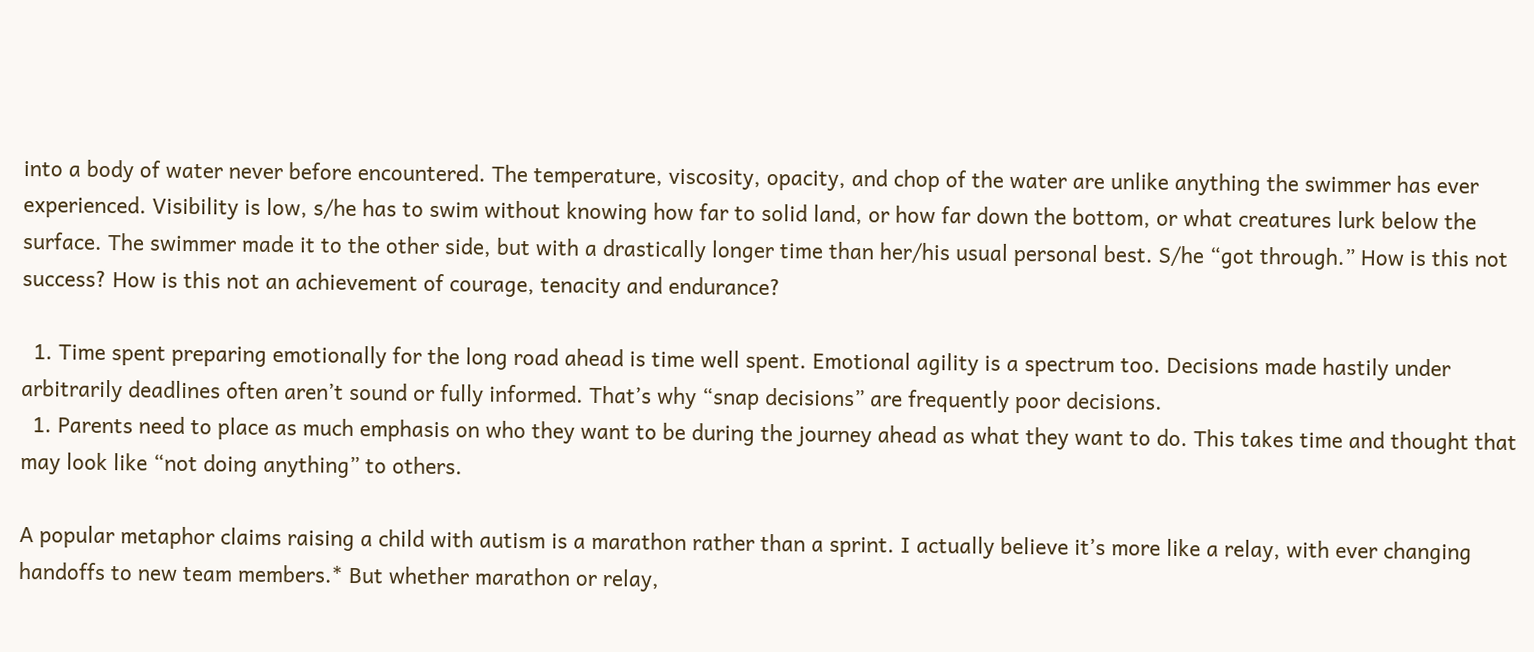into a body of water never before encountered. The temperature, viscosity, opacity, and chop of the water are unlike anything the swimmer has ever experienced. Visibility is low, s/he has to swim without knowing how far to solid land, or how far down the bottom, or what creatures lurk below the surface. The swimmer made it to the other side, but with a drastically longer time than her/his usual personal best. S/he “got through.” How is this not success? How is this not an achievement of courage, tenacity and endurance?

  1. Time spent preparing emotionally for the long road ahead is time well spent. Emotional agility is a spectrum too. Decisions made hastily under arbitrarily deadlines often aren’t sound or fully informed. That’s why “snap decisions” are frequently poor decisions.
  1. Parents need to place as much emphasis on who they want to be during the journey ahead as what they want to do. This takes time and thought that may look like “not doing anything” to others.

A popular metaphor claims raising a child with autism is a marathon rather than a sprint. I actually believe it’s more like a relay, with ever changing handoffs to new team members.* But whether marathon or relay,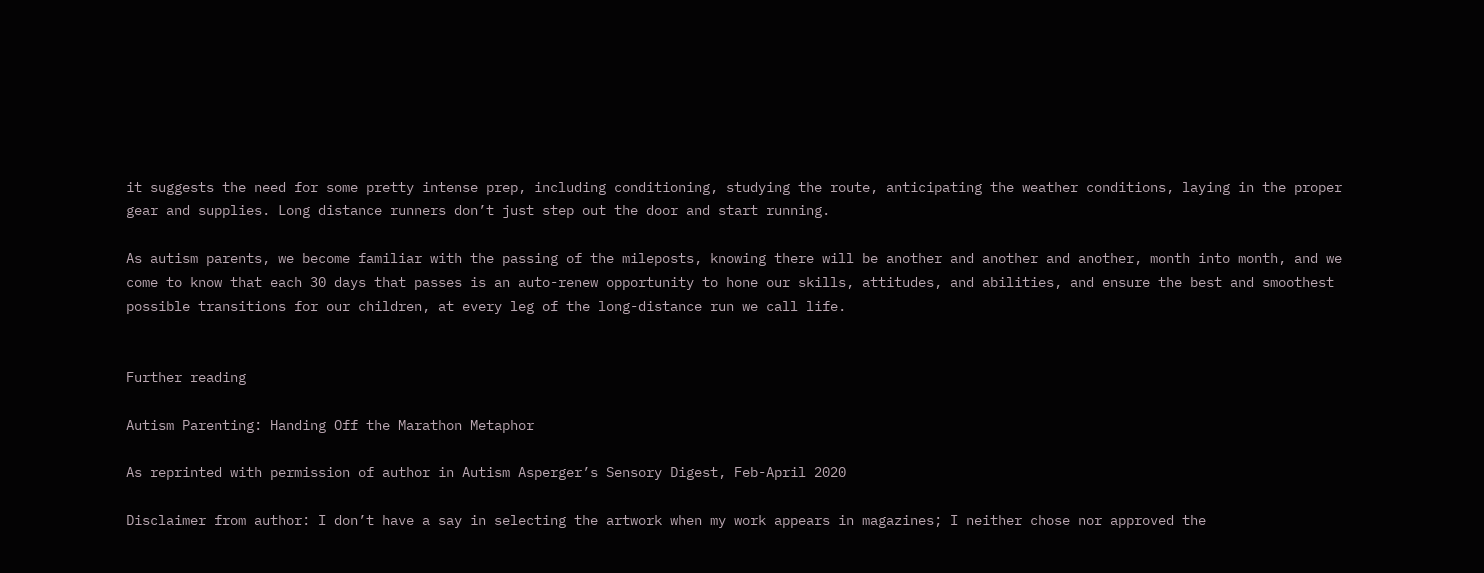it suggests the need for some pretty intense prep, including conditioning, studying the route, anticipating the weather conditions, laying in the proper gear and supplies. Long distance runners don’t just step out the door and start running.

As autism parents, we become familiar with the passing of the mileposts, knowing there will be another and another and another, month into month, and we come to know that each 30 days that passes is an auto-renew opportunity to hone our skills, attitudes, and abilities, and ensure the best and smoothest possible transitions for our children, at every leg of the long-distance run we call life.


Further reading

Autism Parenting: Handing Off the Marathon Metaphor

As reprinted with permission of author in Autism Asperger’s Sensory Digest, Feb-April 2020

Disclaimer from author: I don’t have a say in selecting the artwork when my work appears in magazines; I neither chose nor approved the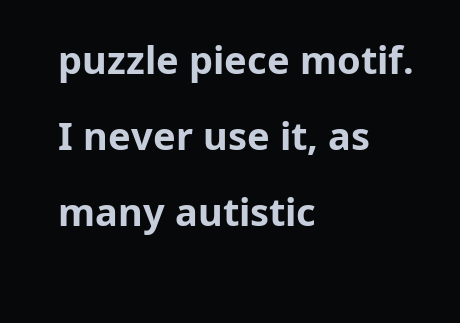puzzle piece motif. I never use it, as many autistic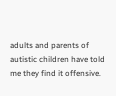adults and parents of autistic children have told me they find it offensive.